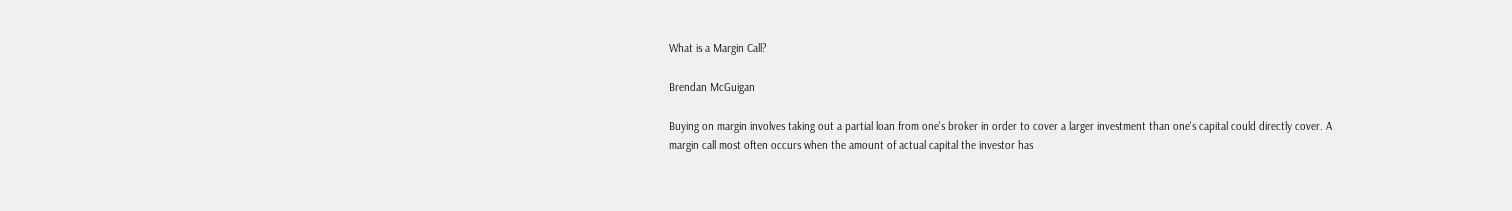What is a Margin Call?

Brendan McGuigan

Buying on margin involves taking out a partial loan from one's broker in order to cover a larger investment than one's capital could directly cover. A margin call most often occurs when the amount of actual capital the investor has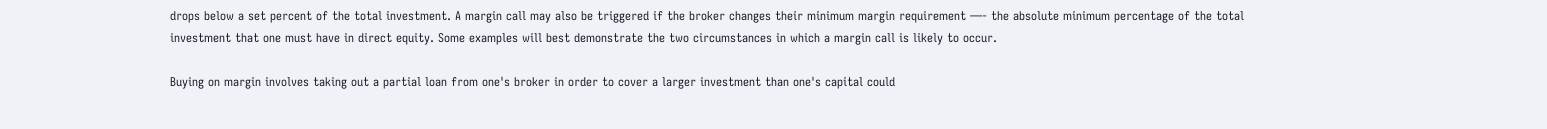drops below a set percent of the total investment. A margin call may also be triggered if the broker changes their minimum margin requirement —- the absolute minimum percentage of the total investment that one must have in direct equity. Some examples will best demonstrate the two circumstances in which a margin call is likely to occur.

Buying on margin involves taking out a partial loan from one's broker in order to cover a larger investment than one's capital could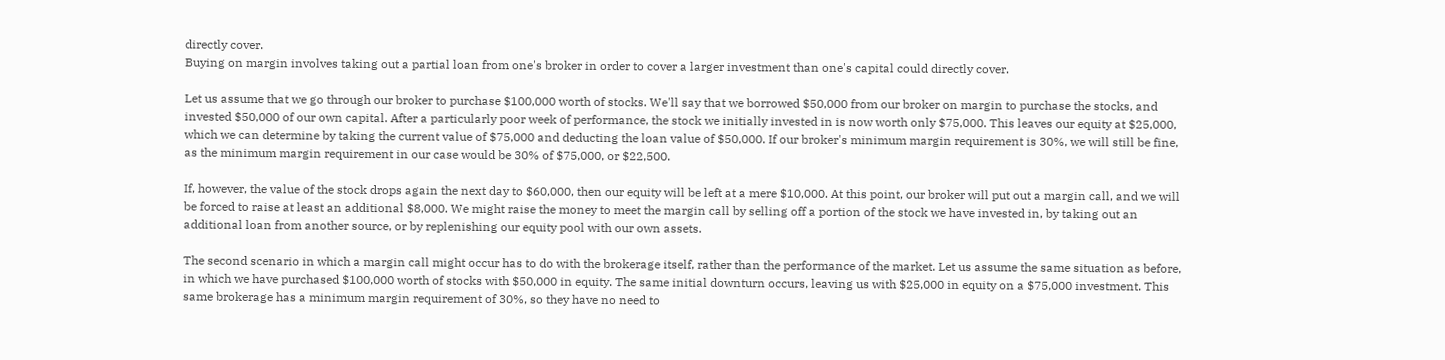directly cover.
Buying on margin involves taking out a partial loan from one's broker in order to cover a larger investment than one's capital could directly cover.

Let us assume that we go through our broker to purchase $100,000 worth of stocks. We'll say that we borrowed $50,000 from our broker on margin to purchase the stocks, and invested $50,000 of our own capital. After a particularly poor week of performance, the stock we initially invested in is now worth only $75,000. This leaves our equity at $25,000, which we can determine by taking the current value of $75,000 and deducting the loan value of $50,000. If our broker's minimum margin requirement is 30%, we will still be fine, as the minimum margin requirement in our case would be 30% of $75,000, or $22,500.

If, however, the value of the stock drops again the next day to $60,000, then our equity will be left at a mere $10,000. At this point, our broker will put out a margin call, and we will be forced to raise at least an additional $8,000. We might raise the money to meet the margin call by selling off a portion of the stock we have invested in, by taking out an additional loan from another source, or by replenishing our equity pool with our own assets.

The second scenario in which a margin call might occur has to do with the brokerage itself, rather than the performance of the market. Let us assume the same situation as before, in which we have purchased $100,000 worth of stocks with $50,000 in equity. The same initial downturn occurs, leaving us with $25,000 in equity on a $75,000 investment. This same brokerage has a minimum margin requirement of 30%, so they have no need to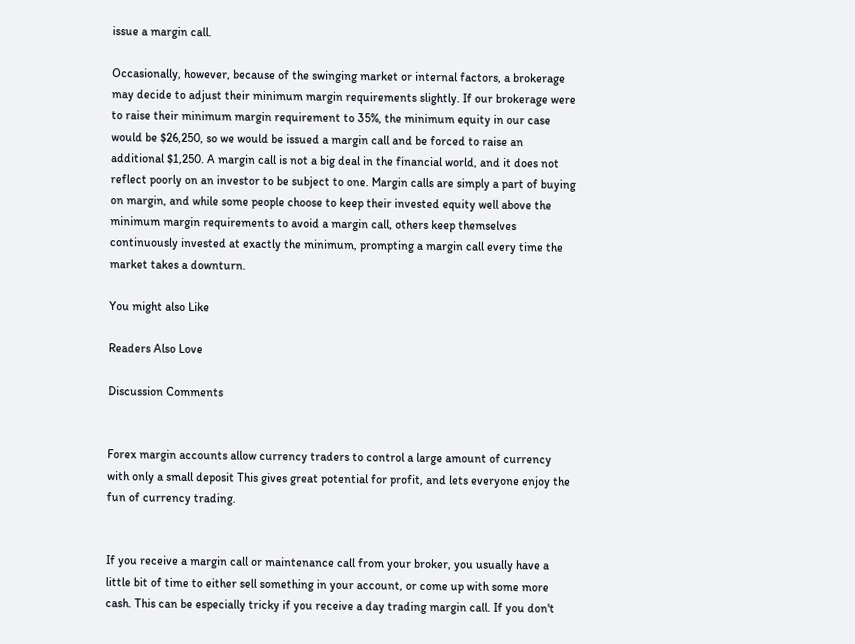issue a margin call.

Occasionally, however, because of the swinging market or internal factors, a brokerage may decide to adjust their minimum margin requirements slightly. If our brokerage were to raise their minimum margin requirement to 35%, the minimum equity in our case would be $26,250, so we would be issued a margin call and be forced to raise an additional $1,250. A margin call is not a big deal in the financial world, and it does not reflect poorly on an investor to be subject to one. Margin calls are simply a part of buying on margin, and while some people choose to keep their invested equity well above the minimum margin requirements to avoid a margin call, others keep themselves continuously invested at exactly the minimum, prompting a margin call every time the market takes a downturn.

You might also Like

Readers Also Love

Discussion Comments


Forex margin accounts allow currency traders to control a large amount of currency with only a small deposit This gives great potential for profit, and lets everyone enjoy the fun of currency trading.


If you receive a margin call or maintenance call from your broker, you usually have a little bit of time to either sell something in your account, or come up with some more cash. This can be especially tricky if you receive a day trading margin call. If you don't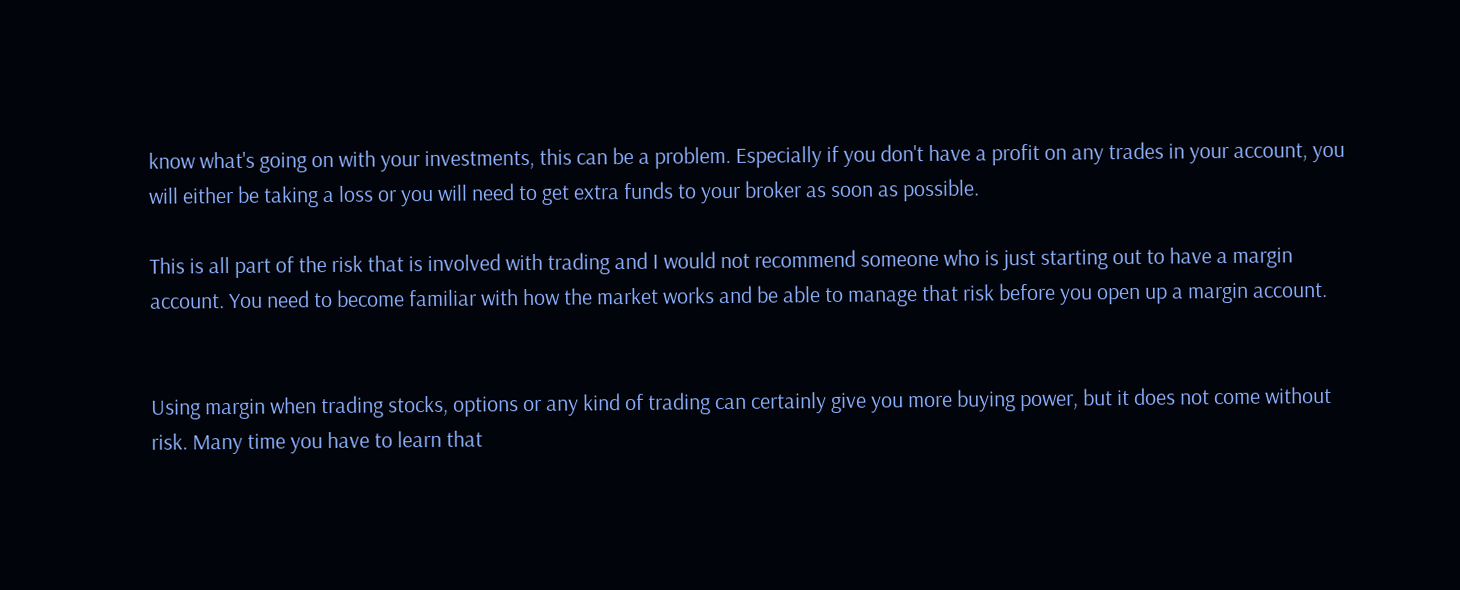know what's going on with your investments, this can be a problem. Especially if you don't have a profit on any trades in your account, you will either be taking a loss or you will need to get extra funds to your broker as soon as possible.

This is all part of the risk that is involved with trading and I would not recommend someone who is just starting out to have a margin account. You need to become familiar with how the market works and be able to manage that risk before you open up a margin account.


Using margin when trading stocks, options or any kind of trading can certainly give you more buying power, but it does not come without risk. Many time you have to learn that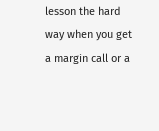lesson the hard way when you get a margin call or a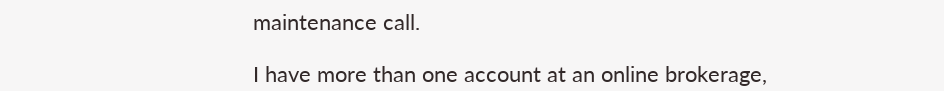maintenance call.

I have more than one account at an online brokerage,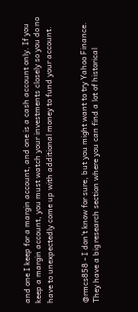and one I keep for a margin account, and one is a cash account only. If you keep a margin account, you must watch your investments closely so you do no have to unexpectedly come up with additional money to fund your account.


@rmcs858 - I don't know for sure, but you might want to try Yahoo Finance. They have a big research section where you can find a lot of historical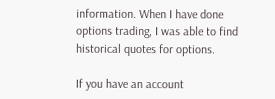information. When I have done options trading, I was able to find historical quotes for options.

If you have an account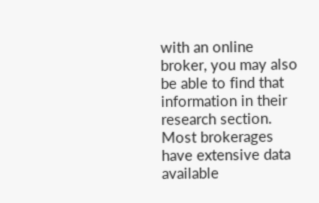with an online broker, you may also be able to find that information in their research section. Most brokerages have extensive data available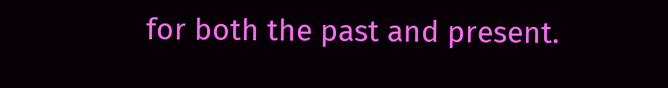for both the past and present.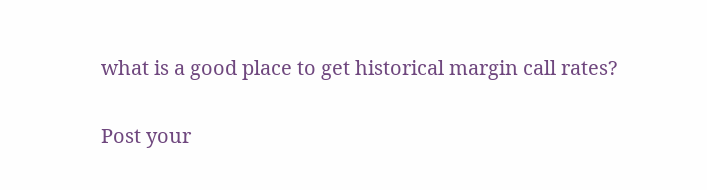what is a good place to get historical margin call rates?

Post your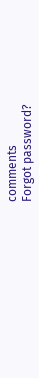comments
Forgot password?